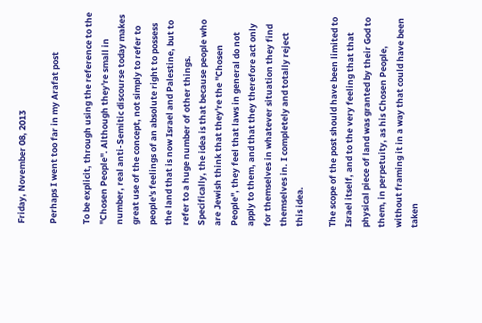Friday, November 08, 2013

Perhaps I went too far in my Arafat post

To be explicit, through using the reference to the "Chosen People". Although they're small in number, real anti-Semitic discourse today makes great use of the concept, not simply to refer to people's feelings of an absolute right to possess the land that is now Israel and Palestine, but to refer to a huge number of other things. Specifically, the idea is that because people who are Jewish think that they're the "Chosen People", they feel that laws in general do not apply to them, and that they therefore act only for themselves in whatever situation they find themselves in. I completely and totally reject this idea.

The scope of the post should have been limited to Israel itself, and to the very feeling that that physical piece of land was granted by their God to them, in perpetuity, as his Chosen People, without framing it in a way that could have been taken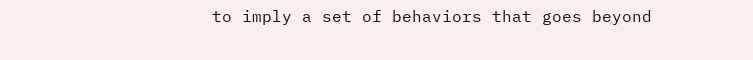to imply a set of behaviors that goes beyond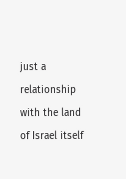just a relationship with the land of Israel itself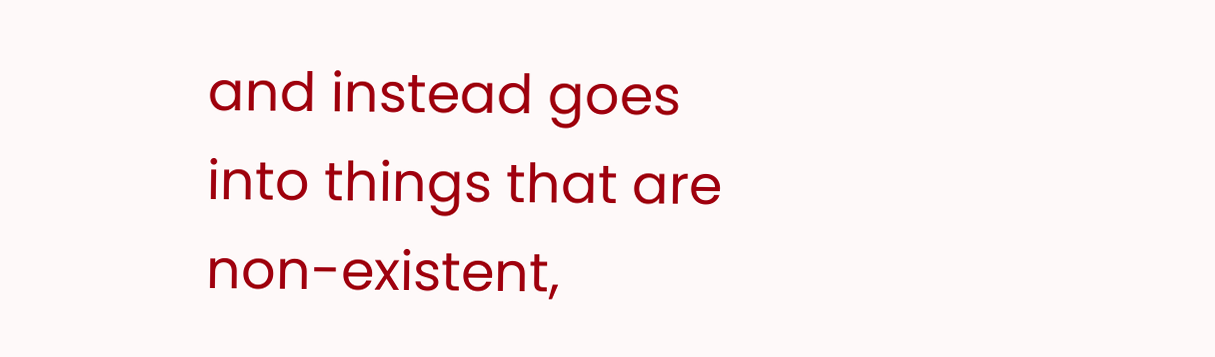and instead goes into things that are non-existent,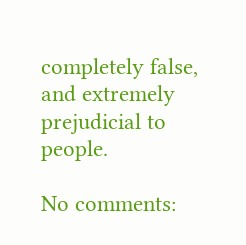completely false, and extremely prejudicial to people.

No comments: